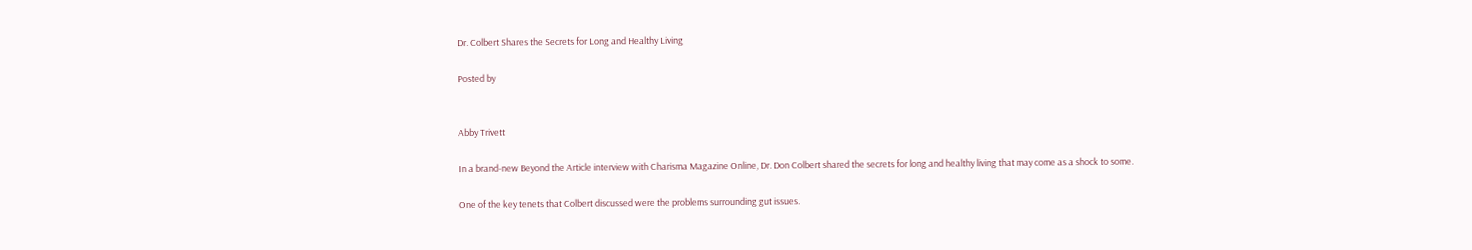Dr. Colbert Shares the Secrets for Long and Healthy Living

Posted by


Abby Trivett

In a brand-new Beyond the Article interview with Charisma Magazine Online, Dr. Don Colbert shared the secrets for long and healthy living that may come as a shock to some.

One of the key tenets that Colbert discussed were the problems surrounding gut issues.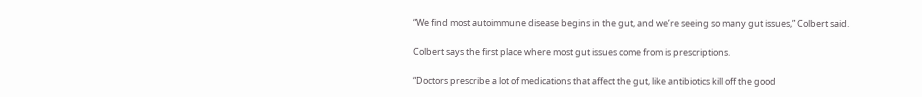“We find most autoimmune disease begins in the gut, and we’re seeing so many gut issues,” Colbert said.

Colbert says the first place where most gut issues come from is prescriptions.

“Doctors prescribe a lot of medications that affect the gut, like antibiotics kill off the good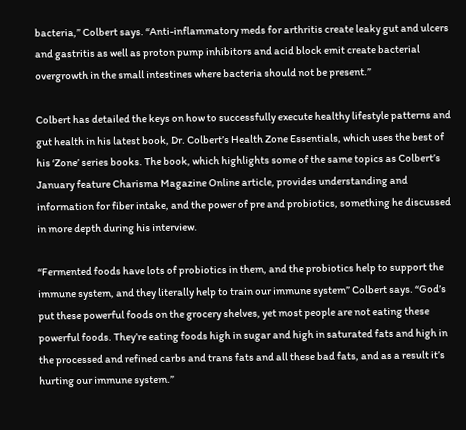bacteria,” Colbert says. “Anti-inflammatory meds for arthritis create leaky gut and ulcers and gastritis as well as proton pump inhibitors and acid block emit create bacterial overgrowth in the small intestines where bacteria should not be present.”

Colbert has detailed the keys on how to successfully execute healthy lifestyle patterns and gut health in his latest book, Dr. Colbert’s Health Zone Essentials, which uses the best of his ‘Zone’ series books. The book, which highlights some of the same topics as Colbert’s January feature Charisma Magazine Online article, provides understanding and information for fiber intake, and the power of pre and probiotics, something he discussed in more depth during his interview.

“Fermented foods have lots of probiotics in them, and the probiotics help to support the immune system, and they literally help to train our immune system” Colbert says. “God’s put these powerful foods on the grocery shelves, yet most people are not eating these powerful foods. They’re eating foods high in sugar and high in saturated fats and high in the processed and refined carbs and trans fats and all these bad fats, and as a result it’s hurting our immune system.”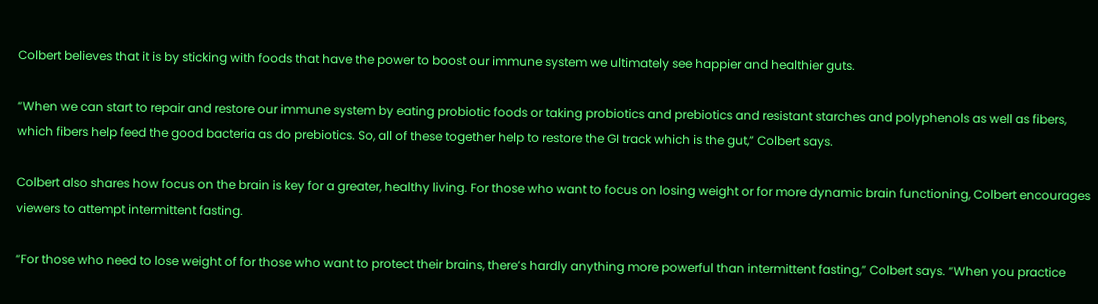Colbert believes that it is by sticking with foods that have the power to boost our immune system we ultimately see happier and healthier guts.

“When we can start to repair and restore our immune system by eating probiotic foods or taking probiotics and prebiotics and resistant starches and polyphenols as well as fibers, which fibers help feed the good bacteria as do prebiotics. So, all of these together help to restore the GI track which is the gut,” Colbert says.

Colbert also shares how focus on the brain is key for a greater, healthy living. For those who want to focus on losing weight or for more dynamic brain functioning, Colbert encourages viewers to attempt intermittent fasting.

“For those who need to lose weight of for those who want to protect their brains, there’s hardly anything more powerful than intermittent fasting,” Colbert says. “When you practice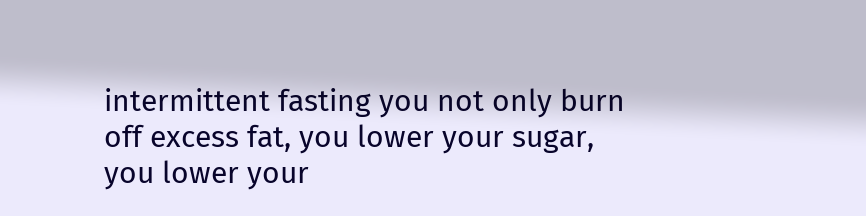intermittent fasting you not only burn off excess fat, you lower your sugar, you lower your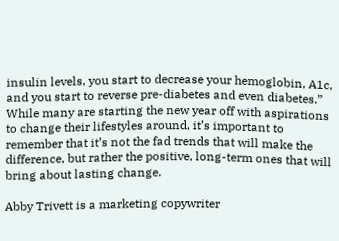insulin levels, you start to decrease your hemoglobin, A1c, and you start to reverse pre-diabetes and even diabetes.” While many are starting the new year off with aspirations to change their lifestyles around, it’s important to remember that it’s not the fad trends that will make the difference, but rather the positive, long-term ones that will bring about lasting change.

Abby Trivett is a marketing copywriter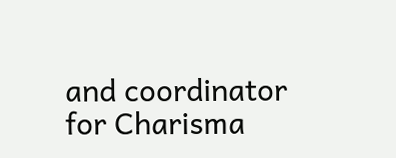and coordinator for Charisma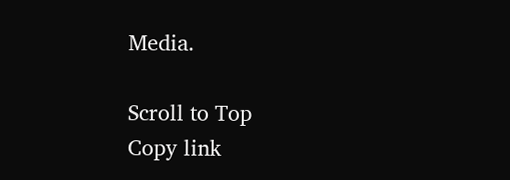Media.

Scroll to Top
Copy link